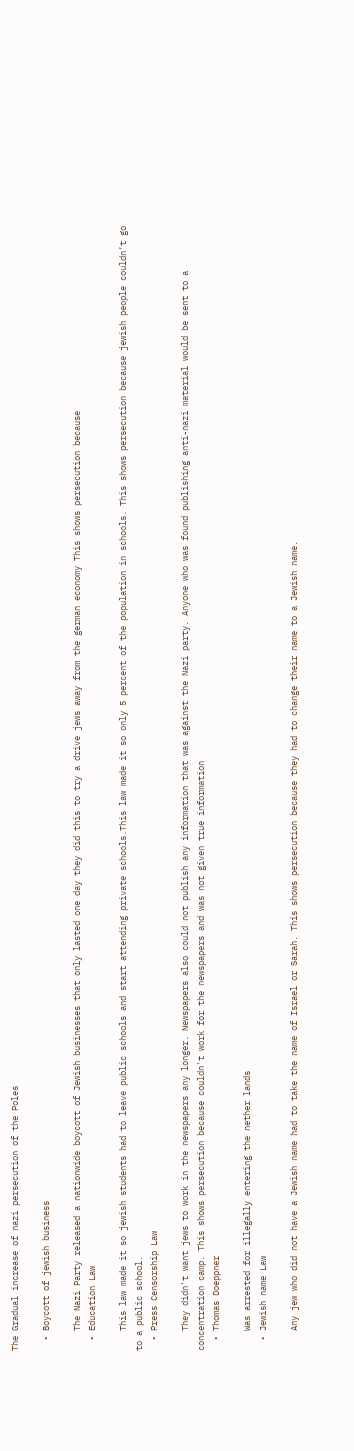The Gradual increase of nazi persecution of the Poles

  • Boycott of jewish business

    The Nazi Party released a nationwide boycott of Jewish businesses that only lasted one day they did this to try a drive jews away from the german economy This shows persecution because
  • Education Law

    This law made it so jewish students had to leave public schools and start attending private schools.This law made it so only 5 percent of the population in schools. This shows persecution because jewish people couldn’t go to a public school.
  • Press Censorship Law

    They didn't want jews to work in the newspapers any longer. Newspapers also could not publish any information that was against the Nazi party. Anyone who was found publishing anti-nazi material would be sent to a concentration camp. This shows persecution because couldn't work for the newspapers and was not given true information
  • Thomas Doeppner

    Was arrested for illegally entering the nether lands
  • Jewish name Law

    Any jew who did not have a Jewish name had to take the name of Israel or Sarah. This shows persecution because they had to change their name to a Jewish name.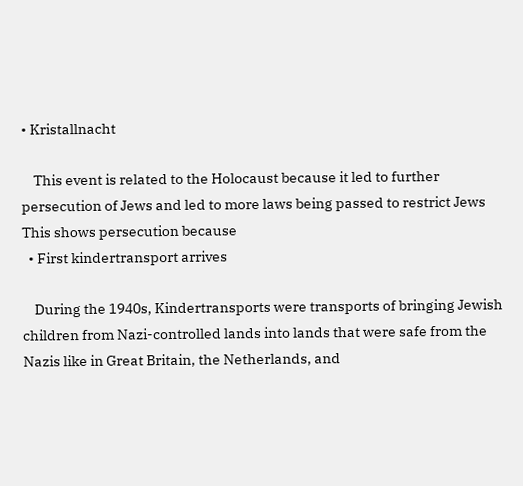• Kristallnacht

    This event is related to the Holocaust because it led to further persecution of Jews and led to more laws being passed to restrict Jews This shows persecution because
  • First kindertransport arrives

    During the 1940s, Kindertransports were transports of bringing Jewish children from Nazi-controlled lands into lands that were safe from the Nazis like in Great Britain, the Netherlands, and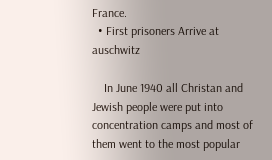France.
  • First prisoners Arrive at auschwitz

    In June 1940 all Christan and Jewish people were put into concentration camps and most of them went to the most popular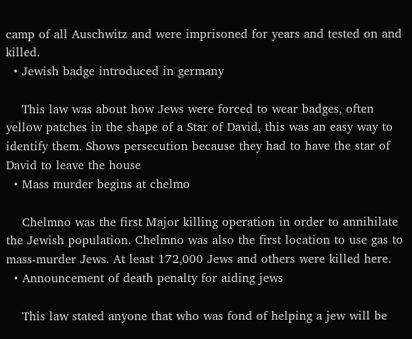camp of all Auschwitz and were imprisoned for years and tested on and killed.
  • Jewish badge introduced in germany

    This law was about how Jews were forced to wear badges, often yellow patches in the shape of a Star of David, this was an easy way to identify them. Shows persecution because they had to have the star of David to leave the house
  • Mass murder begins at chelmo

    Chelmno was the first Major killing operation in order to annihilate the Jewish population. Chelmno was also the first location to use gas to mass-murder Jews. At least 172,000 Jews and others were killed here.
  • Announcement of death penalty for aiding jews

    This law stated anyone that who was fond of helping a jew will be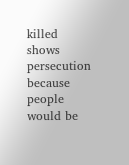killed shows persecution because people would be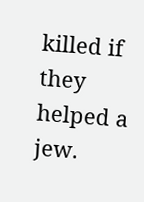killed if they helped a jew.